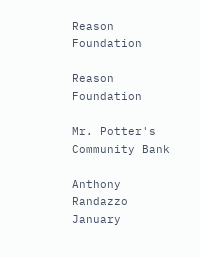Reason Foundation

Reason Foundation

Mr. Potter's Community Bank

Anthony Randazzo
January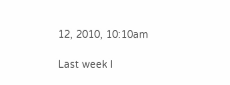12, 2010, 10:10am

Last week I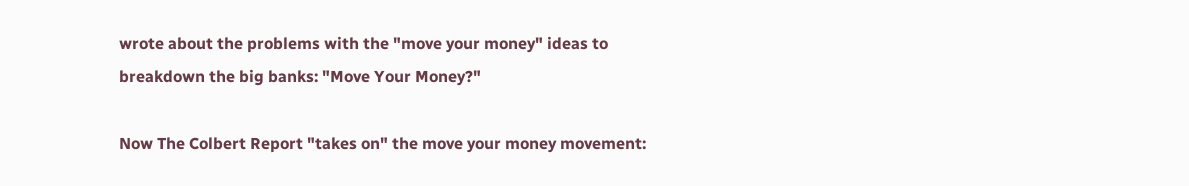wrote about the problems with the "move your money" ideas to breakdown the big banks: "Move Your Money?"

Now The Colbert Report "takes on" the move your money movement: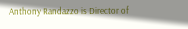Anthony Randazzo is Director of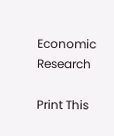Economic Research

Print This